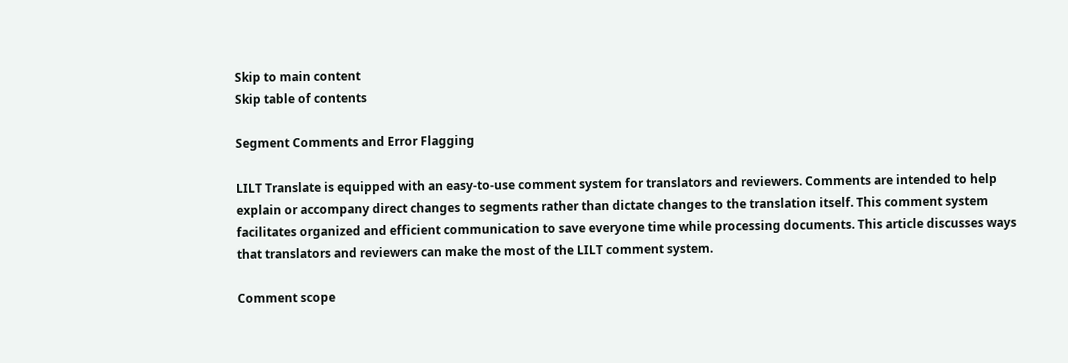Skip to main content
Skip table of contents

Segment Comments and Error Flagging

LILT Translate is equipped with an easy-to-use comment system for translators and reviewers. Comments are intended to help explain or accompany direct changes to segments rather than dictate changes to the translation itself. This comment system facilitates organized and efficient communication to save everyone time while processing documents. This article discusses ways that translators and reviewers can make the most of the LILT comment system.

Comment scope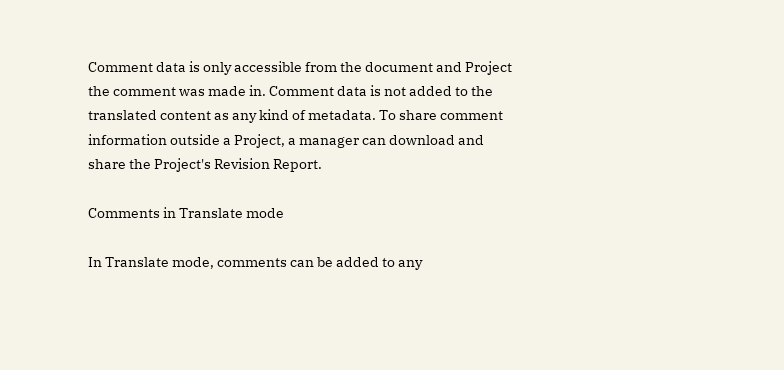Comment data is only accessible from the document and Project the comment was made in. Comment data is not added to the translated content as any kind of metadata. To share comment information outside a Project, a manager can download and share the Project's Revision Report.

Comments in Translate mode

In Translate mode, comments can be added to any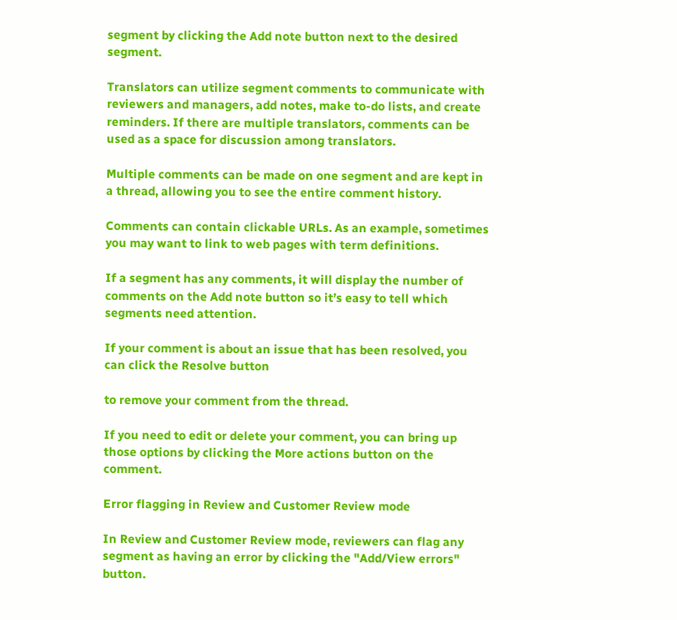segment by clicking the Add note button next to the desired segment.

Translators can utilize segment comments to communicate with reviewers and managers, add notes, make to-do lists, and create reminders. If there are multiple translators, comments can be used as a space for discussion among translators.

Multiple comments can be made on one segment and are kept in a thread, allowing you to see the entire comment history.

Comments can contain clickable URLs. As an example, sometimes you may want to link to web pages with term definitions.

If a segment has any comments, it will display the number of comments on the Add note button so it’s easy to tell which segments need attention.

If your comment is about an issue that has been resolved, you can click the Resolve button

to remove your comment from the thread.

If you need to edit or delete your comment, you can bring up those options by clicking the More actions button on the comment.

Error flagging in Review and Customer Review mode

In Review and Customer Review mode, reviewers can flag any segment as having an error by clicking the "Add/View errors" button.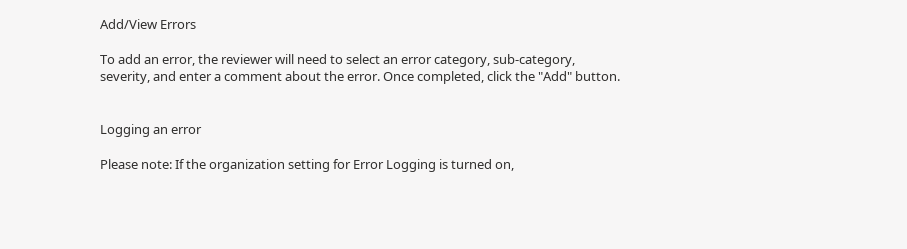Add/View Errors

To add an error, the reviewer will need to select an error category, sub-category, severity, and enter a comment about the error. Once completed, click the "Add" button.


Logging an error

Please note: If the organization setting for Error Logging is turned on,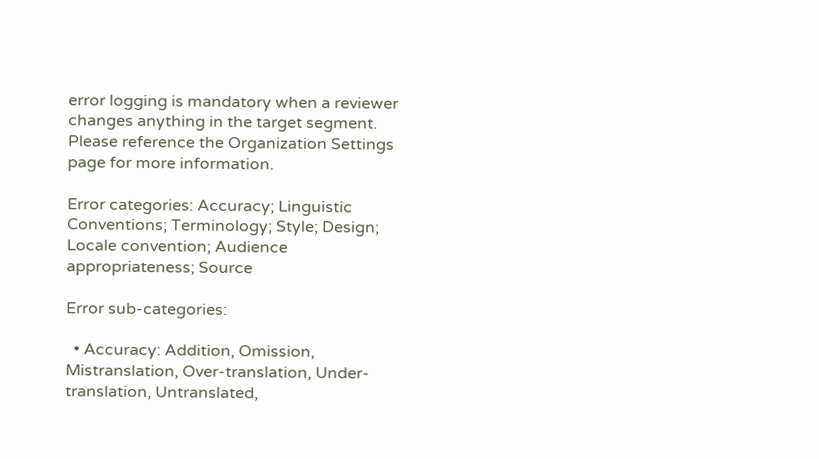error logging is mandatory when a reviewer changes anything in the target segment. Please reference the Organization Settings page for more information.

Error categories: Accuracy; Linguistic Conventions; Terminology; Style; Design; Locale convention; Audience appropriateness; Source

Error sub-categories:

  • Accuracy: Addition, Omission, Mistranslation, Over-translation, Under-translation, Untranslated,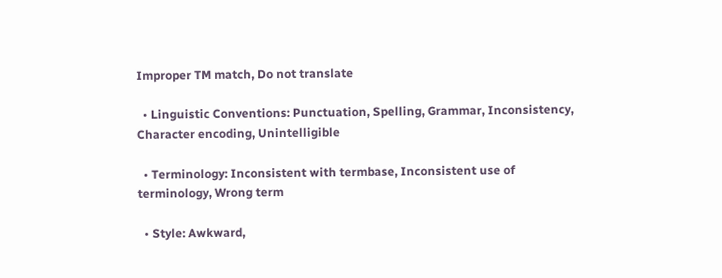Improper TM match, Do not translate

  • Linguistic Conventions: Punctuation, Spelling, Grammar, Inconsistency, Character encoding, Unintelligible

  • Terminology: Inconsistent with termbase, Inconsistent use of terminology, Wrong term

  • Style: Awkward,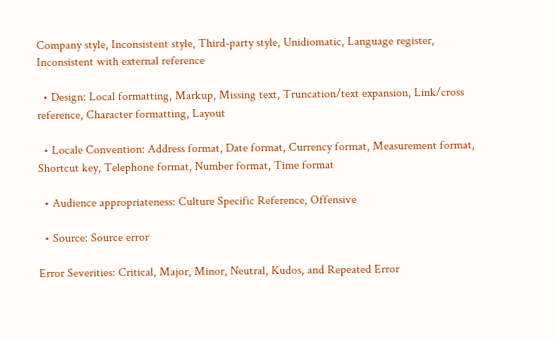Company style, Inconsistent style, Third-party style, Unidiomatic, Language register, Inconsistent with external reference

  • Design: Local formatting, Markup, Missing text, Truncation/text expansion, Link/cross reference, Character formatting, Layout

  • Locale Convention: Address format, Date format, Currency format, Measurement format, Shortcut key, Telephone format, Number format, Time format

  • Audience appropriateness: Culture Specific Reference, Offensive

  • Source: Source error

Error Severities: Critical, Major, Minor, Neutral, Kudos, and Repeated Error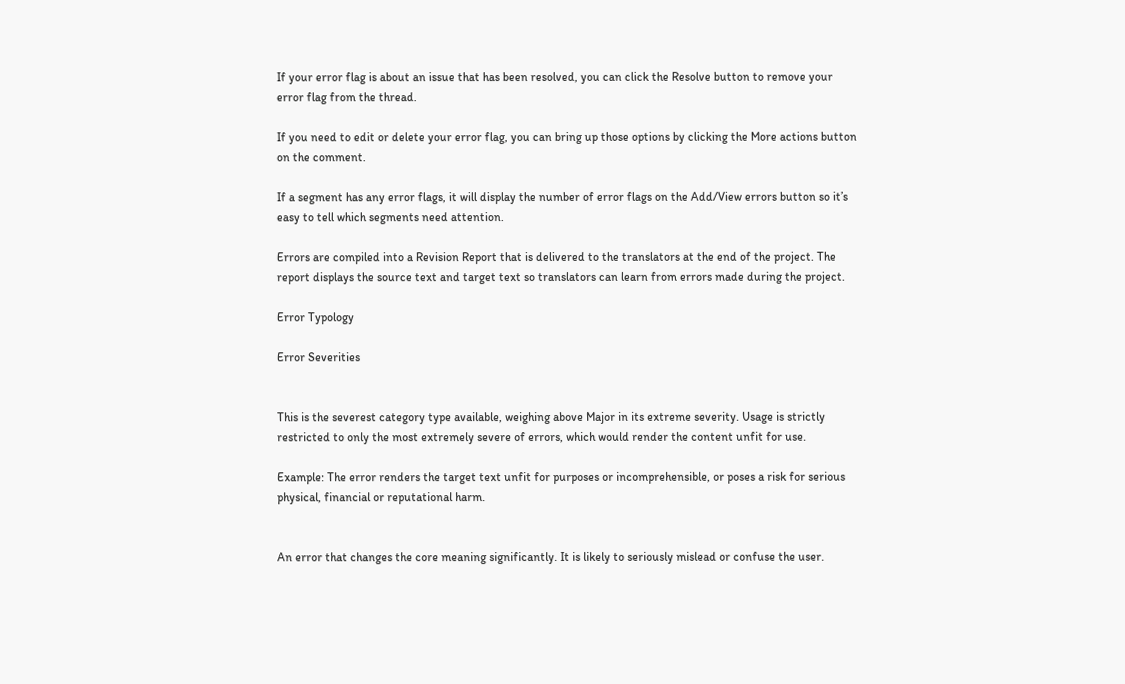If your error flag is about an issue that has been resolved, you can click the Resolve button to remove your error flag from the thread.

If you need to edit or delete your error flag, you can bring up those options by clicking the More actions button on the comment.

If a segment has any error flags, it will display the number of error flags on the Add/View errors button so it’s easy to tell which segments need attention.

Errors are compiled into a Revision Report that is delivered to the translators at the end of the project. The report displays the source text and target text so translators can learn from errors made during the project.

Error Typology

Error Severities


This is the severest category type available, weighing above Major in its extreme severity. Usage is strictly restricted to only the most extremely severe of errors, which would render the content unfit for use.

Example: The error renders the target text unfit for purposes or incomprehensible, or poses a risk for serious physical, financial or reputational harm.


An error that changes the core meaning significantly. It is likely to seriously mislead or confuse the user.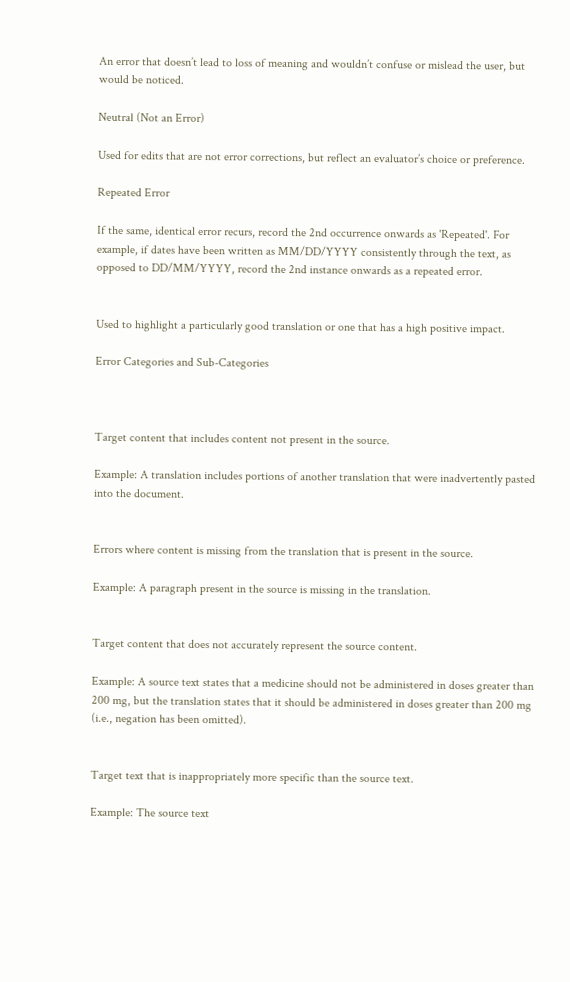An error that doesn’t lead to loss of meaning and wouldn’t confuse or mislead the user, but would be noticed.

Neutral (Not an Error)

Used for edits that are not error corrections, but reflect an evaluator’s choice or preference.

Repeated Error

If the same, identical error recurs, record the 2nd occurrence onwards as 'Repeated'. For example, if dates have been written as MM/DD/YYYY consistently through the text, as opposed to DD/MM/YYYY, record the 2nd instance onwards as a repeated error.


Used to highlight a particularly good translation or one that has a high positive impact.

Error Categories and Sub-Categories



Target content that includes content not present in the source.

Example: A translation includes portions of another translation that were inadvertently pasted into the document.


Errors where content is missing from the translation that is present in the source.

Example: A paragraph present in the source is missing in the translation.


Target content that does not accurately represent the source content.

Example: A source text states that a medicine should not be administered in doses greater than 200 mg, but the translation states that it should be administered in doses greater than 200 mg (i.e., negation has been omitted).


Target text that is inappropriately more specific than the source text.

Example: The source text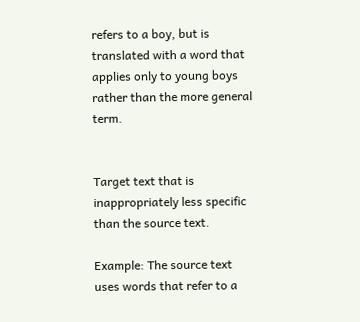refers to a boy, but is translated with a word that applies only to young boys rather than the more general term.


Target text that is inappropriately less specific than the source text.

Example: The source text uses words that refer to a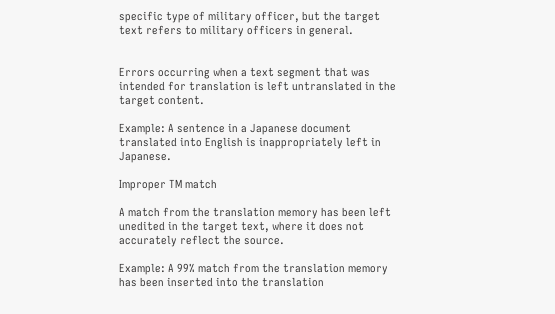specific type of military officer, but the target text refers to military officers in general.


Errors occurring when a text segment that was intended for translation is left untranslated in the target content.

Example: A sentence in a Japanese document translated into English is inappropriately left in Japanese.

Improper TM match

A match from the translation memory has been left unedited in the target text, where it does not accurately reflect the source.

Example: A 99% match from the translation memory has been inserted into the translation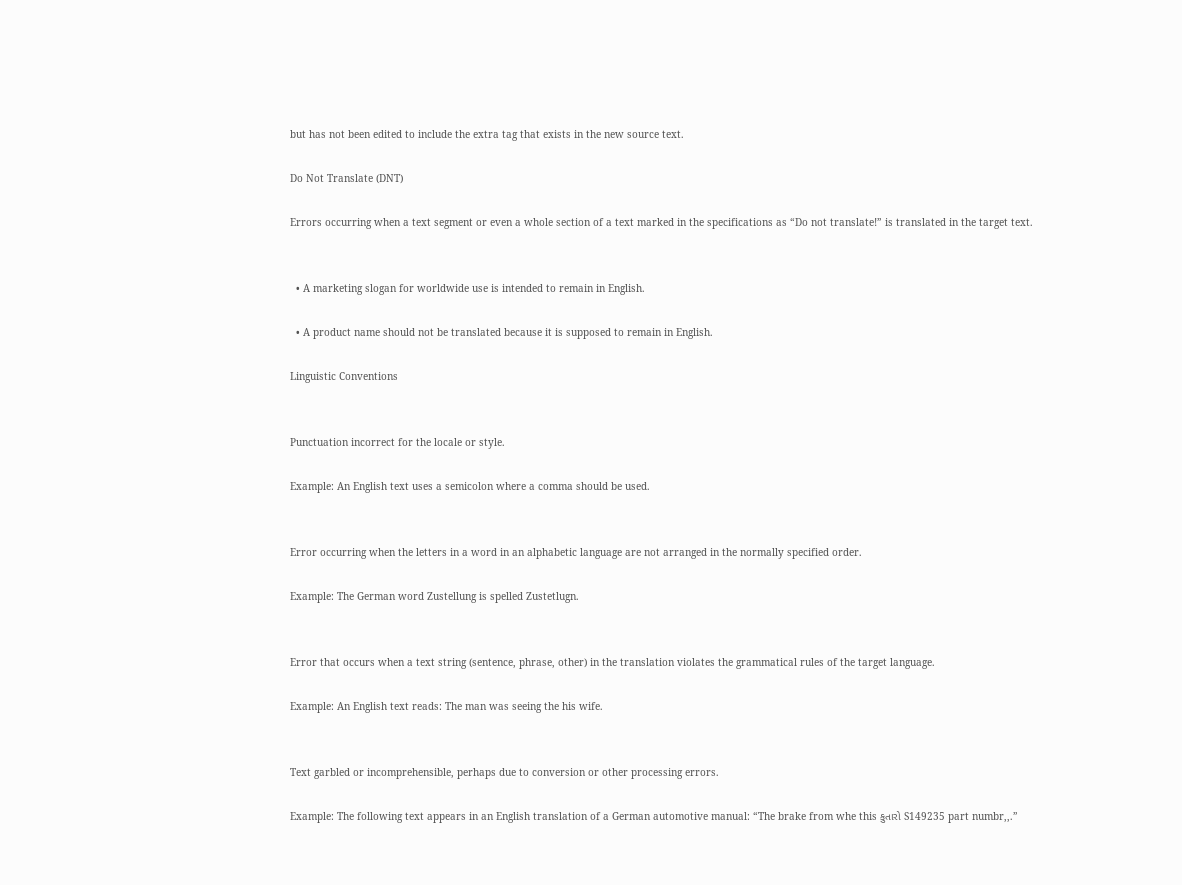but has not been edited to include the extra tag that exists in the new source text.

Do Not Translate (DNT)

Errors occurring when a text segment or even a whole section of a text marked in the specifications as “Do not translate!” is translated in the target text.


  • A marketing slogan for worldwide use is intended to remain in English.

  • A product name should not be translated because it is supposed to remain in English.

Linguistic Conventions


Punctuation incorrect for the locale or style.

Example: An English text uses a semicolon where a comma should be used.


Error occurring when the letters in a word in an alphabetic language are not arranged in the normally specified order.

Example: The German word Zustellung is spelled Zustetlugn.


Error that occurs when a text string (sentence, phrase, other) in the translation violates the grammatical rules of the target language.

Example: An English text reads: The man was seeing the his wife.


Text garbled or incomprehensible, perhaps due to conversion or other processing errors.

Example: The following text appears in an English translation of a German automotive manual: “The brake from whe this કુતારો S149235 part numbr,,.”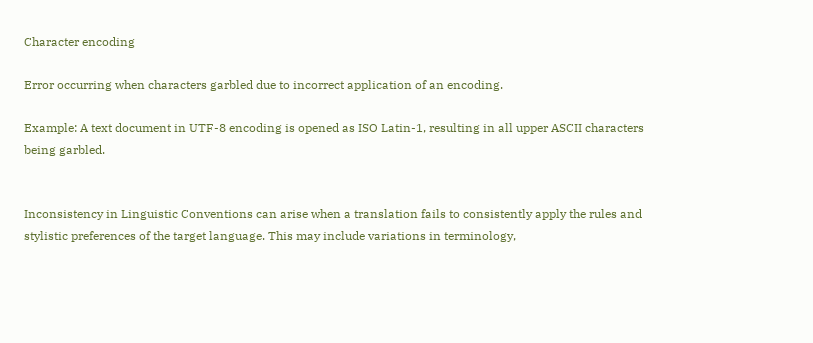Character encoding

Error occurring when characters garbled due to incorrect application of an encoding.

Example: A text document in UTF-8 encoding is opened as ISO Latin-1, resulting in all upper ASCII characters being garbled.


Inconsistency in Linguistic Conventions can arise when a translation fails to consistently apply the rules and stylistic preferences of the target language. This may include variations in terminology,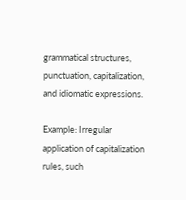grammatical structures, punctuation, capitalization, and idiomatic expressions.

Example: Irregular application of capitalization rules, such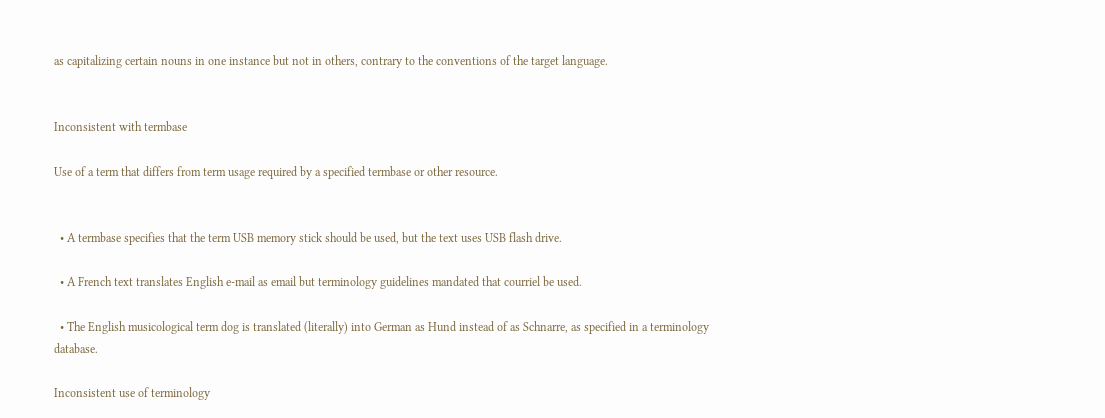as capitalizing certain nouns in one instance but not in others, contrary to the conventions of the target language.


Inconsistent with termbase

Use of a term that differs from term usage required by a specified termbase or other resource.


  • A termbase specifies that the term USB memory stick should be used, but the text uses USB flash drive.

  • A French text translates English e-mail as email but terminology guidelines mandated that courriel be used.

  • The English musicological term dog is translated (literally) into German as Hund instead of as Schnarre, as specified in a terminology database.

Inconsistent use of terminology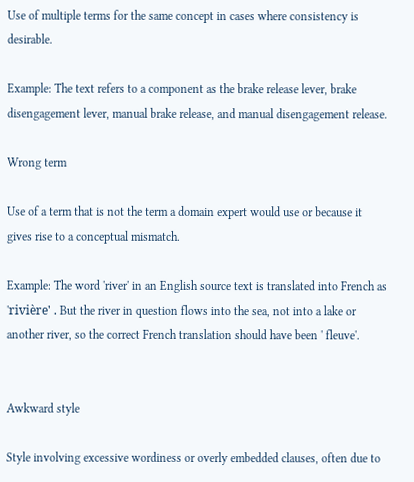Use of multiple terms for the same concept in cases where consistency is desirable.

Example: The text refers to a component as the brake release lever, brake disengagement lever, manual brake release, and manual disengagement release.

Wrong term

Use of a term that is not the term a domain expert would use or because it gives rise to a conceptual mismatch.

Example: The word 'river' in an English source text is translated into French as 'rivière' . But the river in question flows into the sea, not into a lake or another river, so the correct French translation should have been ' fleuve'.


Awkward style

Style involving excessive wordiness or overly embedded clauses, often due to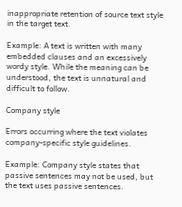inappropriate retention of source text style in the target text.

Example: A text is written with many embedded clauses and an excessively wordy style. While the meaning can be understood, the text is unnatural and difficult to follow.

Company style

Errors occurring where the text violates company-specific style guidelines.

Example: Company style states that passive sentences may not be used, but the text uses passive sentences.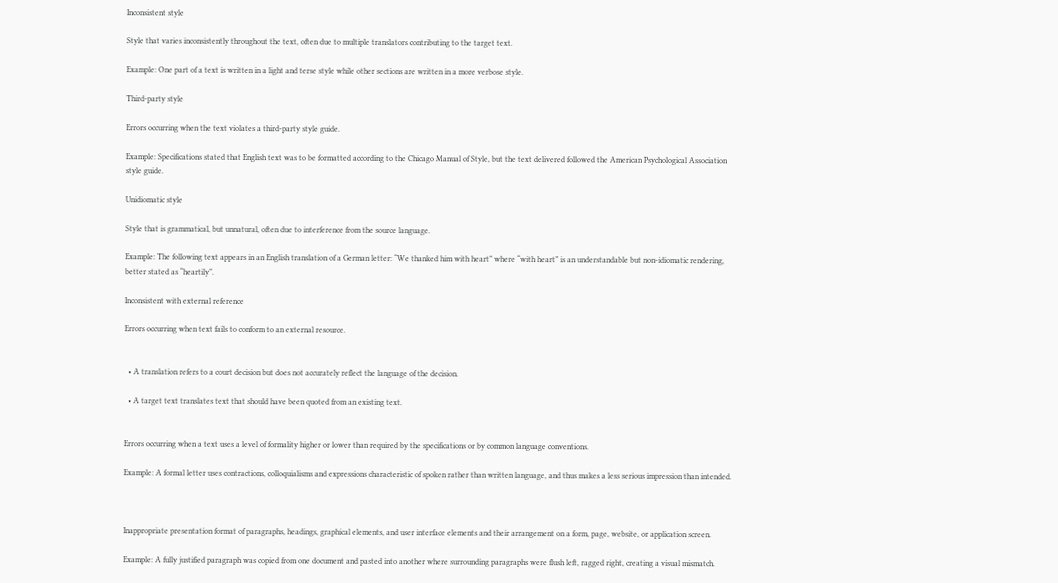Inconsistent style

Style that varies inconsistently throughout the text, often due to multiple translators contributing to the target text.

Example: One part of a text is written in a light and terse style while other sections are written in a more verbose style.

Third-party style

Errors occurring when the text violates a third-party style guide.

Example: Specifications stated that English text was to be formatted according to the Chicago Manual of Style, but the text delivered followed the American Psychological Association style guide.

Unidiomatic style

Style that is grammatical, but unnatural, often due to interference from the source language.

Example: The following text appears in an English translation of a German letter: “We thanked him with heart” where “with heart” is an understandable but non-idiomatic rendering, better stated as “heartily”.

Inconsistent with external reference

Errors occurring when text fails to conform to an external resource.


  • A translation refers to a court decision but does not accurately reflect the language of the decision.

  • A target text translates text that should have been quoted from an existing text.


Errors occurring when a text uses a level of formality higher or lower than required by the specifications or by common language conventions.

Example: A formal letter uses contractions, colloquialisms and expressions characteristic of spoken rather than written language, and thus makes a less serious impression than intended.



Inappropriate presentation format of paragraphs, headings, graphical elements, and user interface elements and their arrangement on a form, page, website, or application screen.

Example: A fully justified paragraph was copied from one document and pasted into another where surrounding paragraphs were flush left, ragged right, creating a visual mismatch.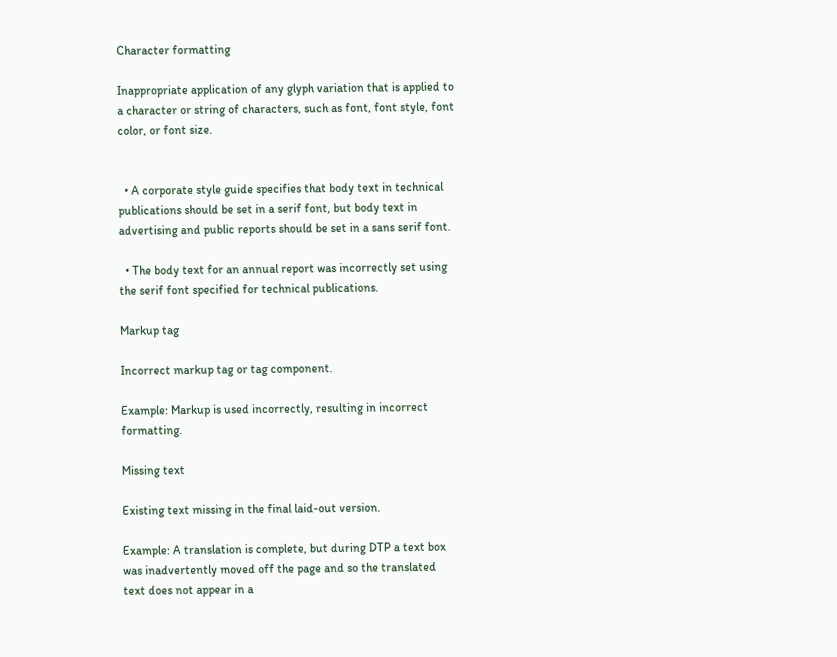Character formatting

Inappropriate application of any glyph variation that is applied to a character or string of characters, such as font, font style, font color, or font size.


  • A corporate style guide specifies that body text in technical publications should be set in a serif font, but body text in advertising and public reports should be set in a sans serif font.

  • The body text for an annual report was incorrectly set using the serif font specified for technical publications.

Markup tag

Incorrect markup tag or tag component.

Example: Markup is used incorrectly, resulting in incorrect formatting.

Missing text

Existing text missing in the final laid-out version.

Example: A translation is complete, but during DTP a text box was inadvertently moved off the page and so the translated text does not appear in a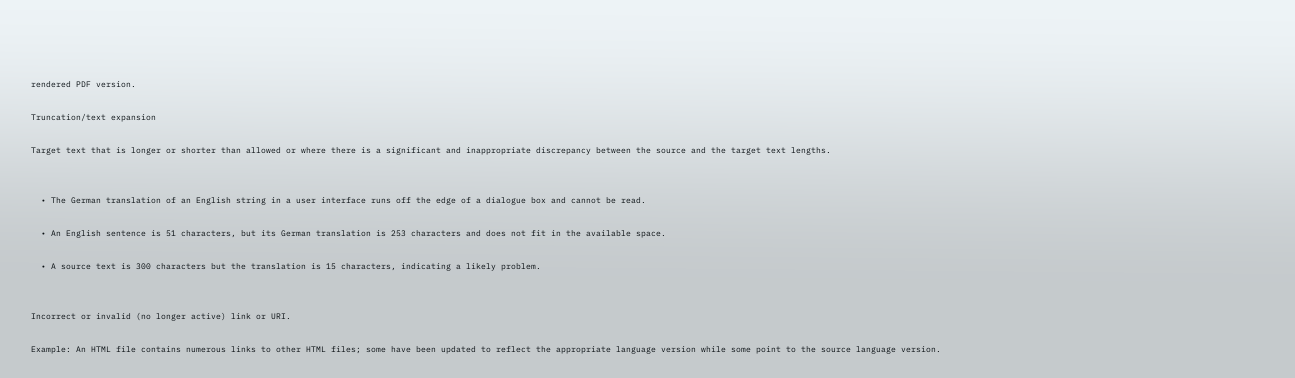rendered PDF version.

Truncation/text expansion

Target text that is longer or shorter than allowed or where there is a significant and inappropriate discrepancy between the source and the target text lengths.


  • The German translation of an English string in a user interface runs off the edge of a dialogue box and cannot be read.

  • An English sentence is 51 characters, but its German translation is 253 characters and does not fit in the available space.

  • A source text is 300 characters but the translation is 15 characters, indicating a likely problem.


Incorrect or invalid (no longer active) link or URI.

Example: An HTML file contains numerous links to other HTML files; some have been updated to reflect the appropriate language version while some point to the source language version.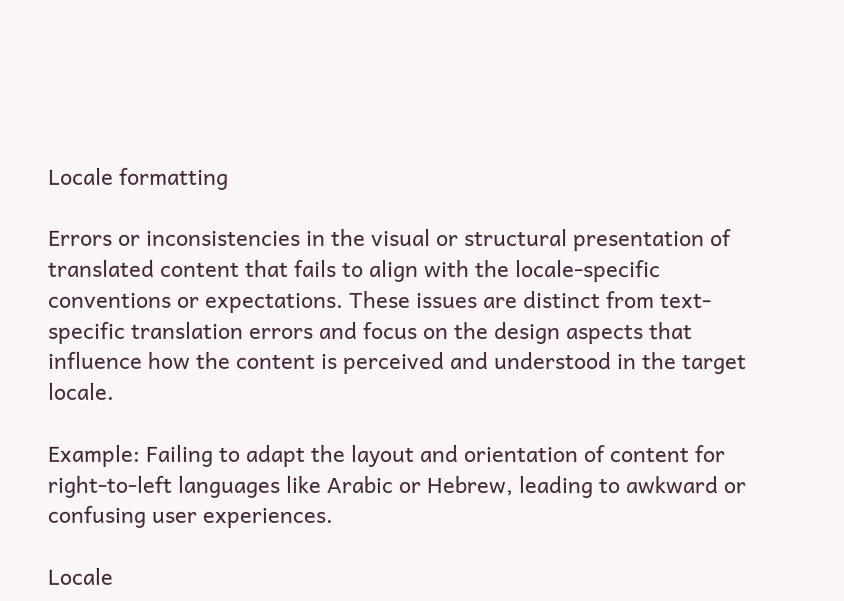Locale formatting

Errors or inconsistencies in the visual or structural presentation of translated content that fails to align with the locale-specific conventions or expectations. These issues are distinct from text-specific translation errors and focus on the design aspects that influence how the content is perceived and understood in the target locale.

Example: Failing to adapt the layout and orientation of content for right-to-left languages like Arabic or Hebrew, leading to awkward or confusing user experiences.

Locale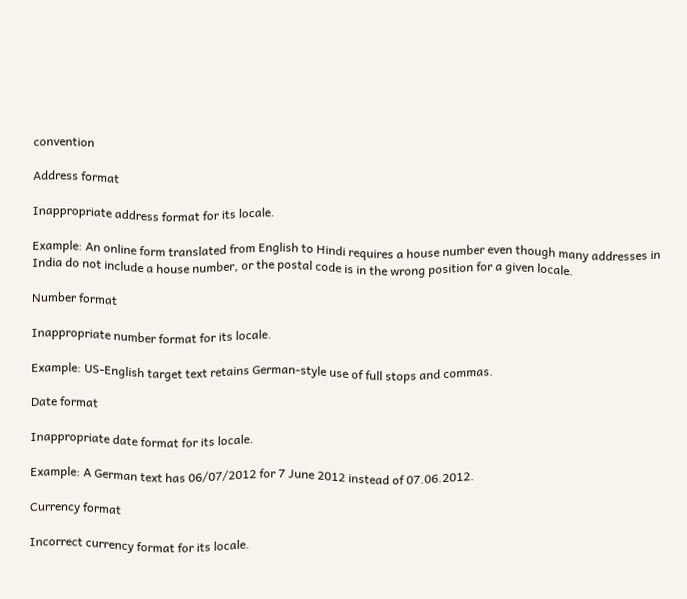convention

Address format

Inappropriate address format for its locale.

Example: An online form translated from English to Hindi requires a house number even though many addresses in India do not include a house number, or the postal code is in the wrong position for a given locale.

Number format

Inappropriate number format for its locale.

Example: US-English target text retains German-style use of full stops and commas.

Date format

Inappropriate date format for its locale.

Example: A German text has 06/07/2012 for 7 June 2012 instead of 07.06.2012.

Currency format

Incorrect currency format for its locale.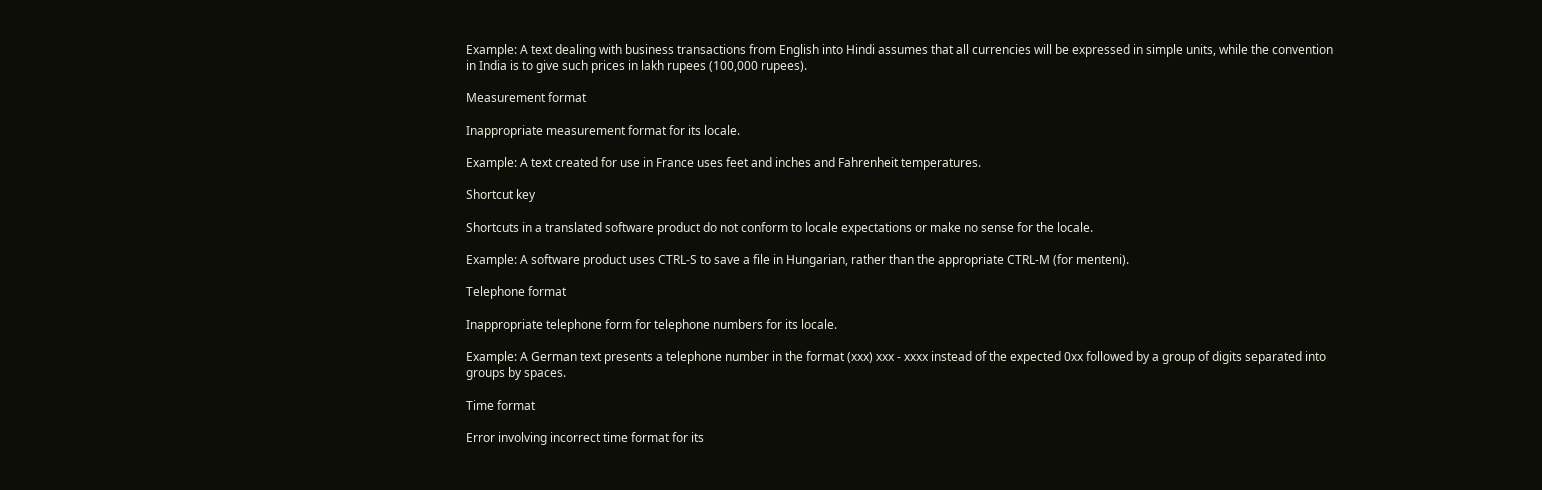Example: A text dealing with business transactions from English into Hindi assumes that all currencies will be expressed in simple units, while the convention in India is to give such prices in lakh rupees (100,000 rupees).

Measurement format

Inappropriate measurement format for its locale.

Example: A text created for use in France uses feet and inches and Fahrenheit temperatures.

Shortcut key

Shortcuts in a translated software product do not conform to locale expectations or make no sense for the locale.

Example: A software product uses CTRL-S to save a file in Hungarian, rather than the appropriate CTRL-M (for menteni).

Telephone format

Inappropriate telephone form for telephone numbers for its locale.

Example: A German text presents a telephone number in the format (xxx) xxx - xxxx instead of the expected 0xx followed by a group of digits separated into groups by spaces.

Time format

Error involving incorrect time format for its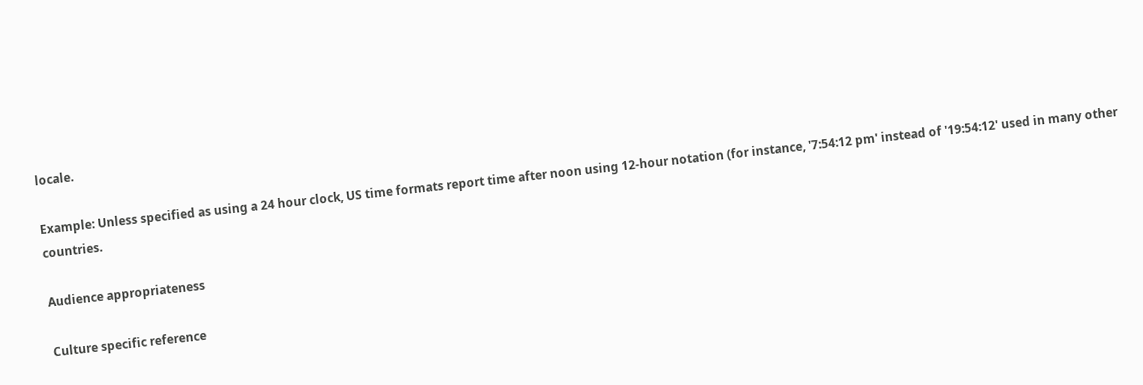locale.

Example: Unless specified as using a 24 hour clock, US time formats report time after noon using 12-hour notation (for instance, '7:54:12 pm' instead of '19:54:12' used in many other countries.

Audience appropriateness

Culture specific reference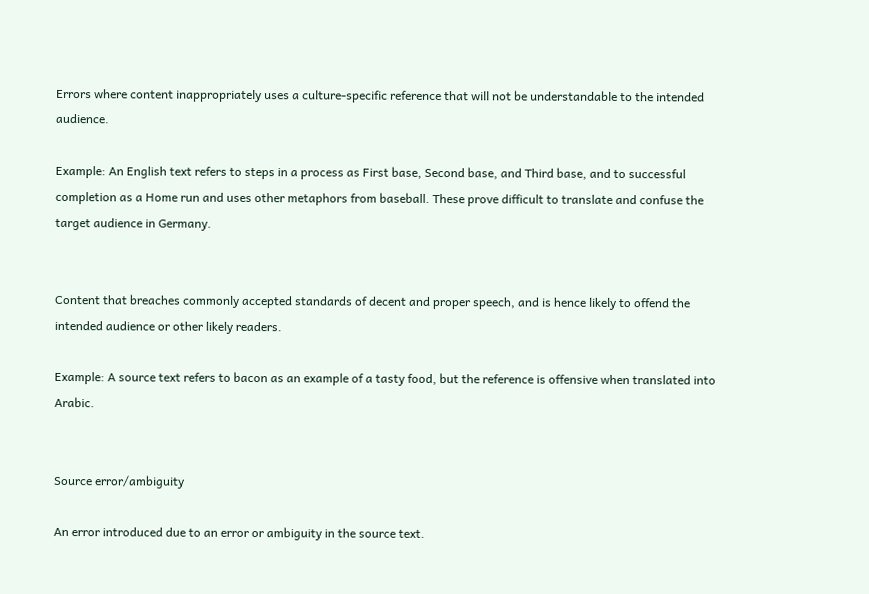Errors where content inappropriately uses a culture-specific reference that will not be understandable to the intended audience.

Example: An English text refers to steps in a process as First base, Second base, and Third base, and to successful completion as a Home run and uses other metaphors from baseball. These prove difficult to translate and confuse the target audience in Germany.


Content that breaches commonly accepted standards of decent and proper speech, and is hence likely to offend the intended audience or other likely readers.

Example: A source text refers to bacon as an example of a tasty food, but the reference is offensive when translated into Arabic.


Source error/ambiguity

An error introduced due to an error or ambiguity in the source text.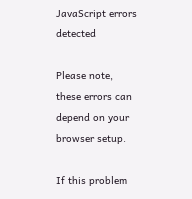JavaScript errors detected

Please note, these errors can depend on your browser setup.

If this problem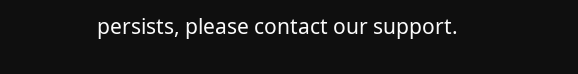persists, please contact our support.